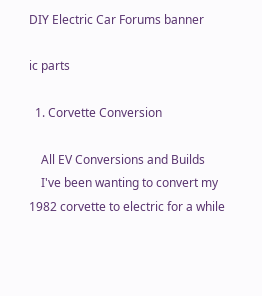DIY Electric Car Forums banner

ic parts

  1. Corvette Conversion

    All EV Conversions and Builds
    I've been wanting to convert my 1982 corvette to electric for a while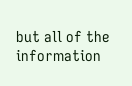but all of the information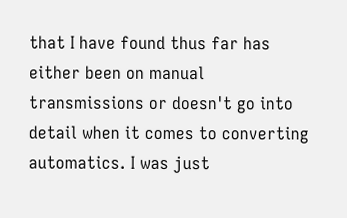that I have found thus far has either been on manual transmissions or doesn't go into detail when it comes to converting automatics. I was just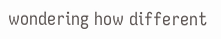wondering how different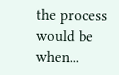the process would be when...